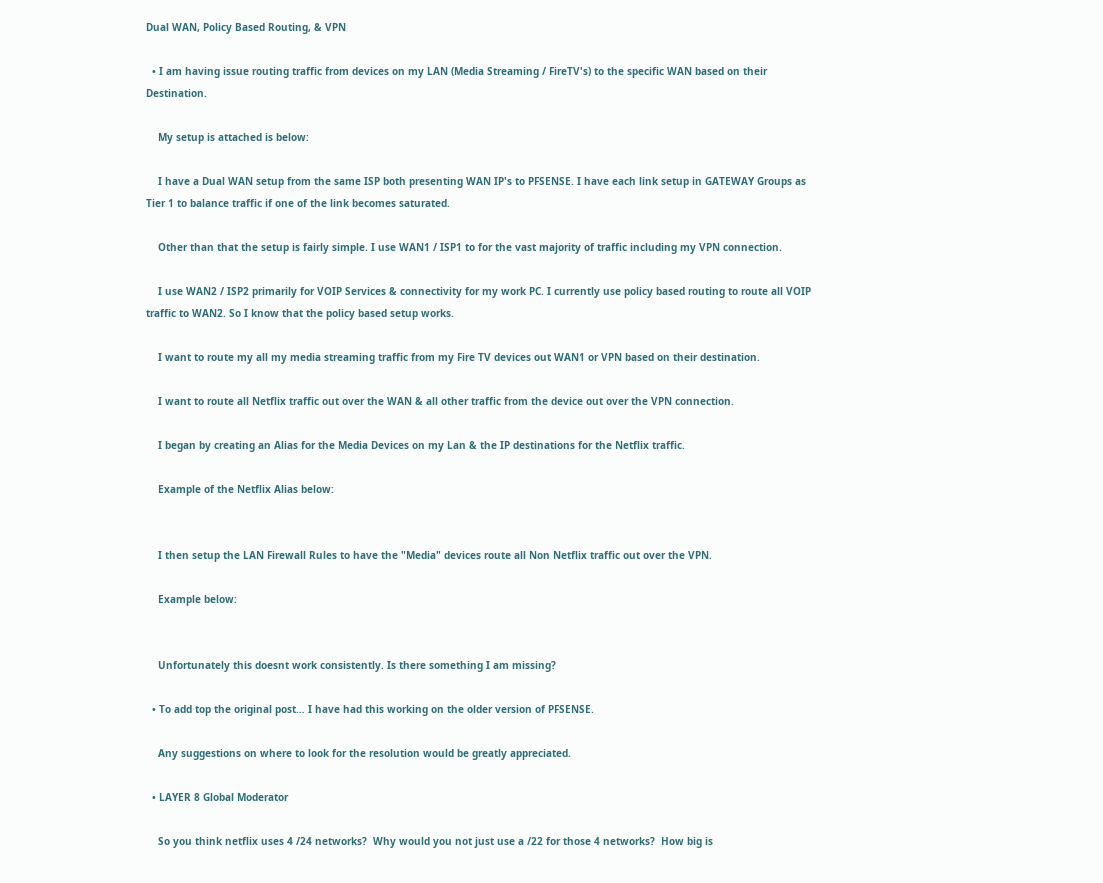Dual WAN, Policy Based Routing, & VPN

  • I am having issue routing traffic from devices on my LAN (Media Streaming / FireTV's) to the specific WAN based on their Destination.

    My setup is attached is below:

    I have a Dual WAN setup from the same ISP both presenting WAN IP's to PFSENSE. I have each link setup in GATEWAY Groups as Tier 1 to balance traffic if one of the link becomes saturated.

    Other than that the setup is fairly simple. I use WAN1 / ISP1 to for the vast majority of traffic including my VPN connection.

    I use WAN2 / ISP2 primarily for VOIP Services & connectivity for my work PC. I currently use policy based routing to route all VOIP traffic to WAN2. So I know that the policy based setup works.

    I want to route my all my media streaming traffic from my Fire TV devices out WAN1 or VPN based on their destination.

    I want to route all Netflix traffic out over the WAN & all other traffic from the device out over the VPN connection.

    I began by creating an Alias for the Media Devices on my Lan & the IP destinations for the Netflix traffic.

    Example of the Netflix Alias below:


    I then setup the LAN Firewall Rules to have the "Media" devices route all Non Netflix traffic out over the VPN.

    Example below:


    Unfortunately this doesnt work consistently. Is there something I am missing?

  • To add top the original post… I have had this working on the older version of PFSENSE.

    Any suggestions on where to look for the resolution would be greatly appreciated.

  • LAYER 8 Global Moderator

    So you think netflix uses 4 /24 networks?  Why would you not just use a /22 for those 4 networks?  How big is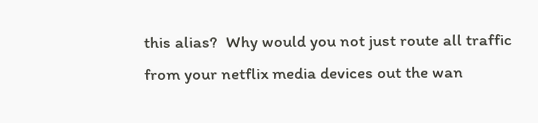this alias?  Why would you not just route all traffic from your netflix media devices out the wan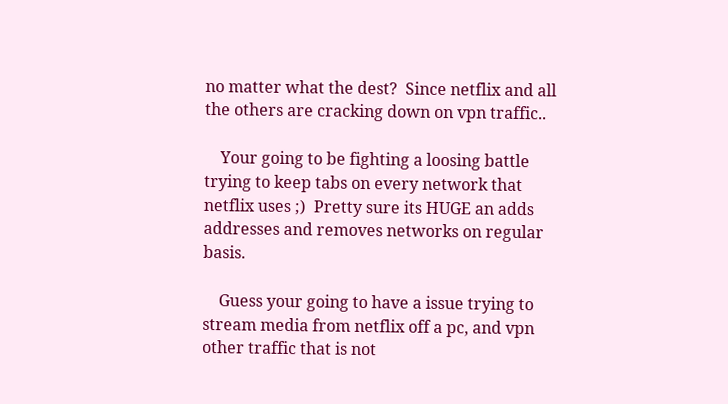no matter what the dest?  Since netflix and all the others are cracking down on vpn traffic..

    Your going to be fighting a loosing battle trying to keep tabs on every network that netflix uses ;)  Pretty sure its HUGE an adds addresses and removes networks on regular basis.

    Guess your going to have a issue trying to stream media from netflix off a pc, and vpn other traffic that is not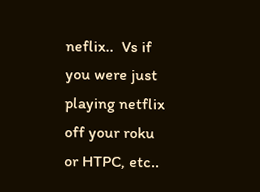neflix..  Vs if you were just playing netflix off your roku or HTPC, etc..